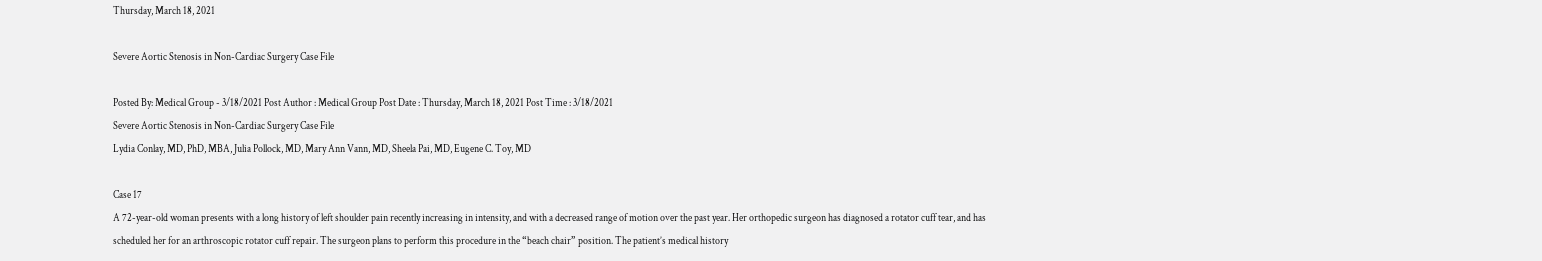Thursday, March 18, 2021

Severe Aortic Stenosis in Non-Cardiac Surgery Case File

Posted By: Medical Group - 3/18/2021 Post Author : Medical Group Post Date : Thursday, March 18, 2021 Post Time : 3/18/2021
Severe Aortic Stenosis in Non-Cardiac Surgery Case File
Lydia Conlay, MD, PhD, MBA, Julia Pollock, MD, Mary Ann Vann, MD, Sheela Pai, MD, Eugene C. Toy, MD

Case 17
A 72-year-old woman presents with a long history of left shoulder pain recently increasing in intensity, and with a decreased range of motion over the past year. Her orthopedic surgeon has diagnosed a rotator cuff tear, and has scheduled her for an arthroscopic rotator cuff repair. The surgeon plans to perform this procedure in the “beach chair” position. The patient’s medical history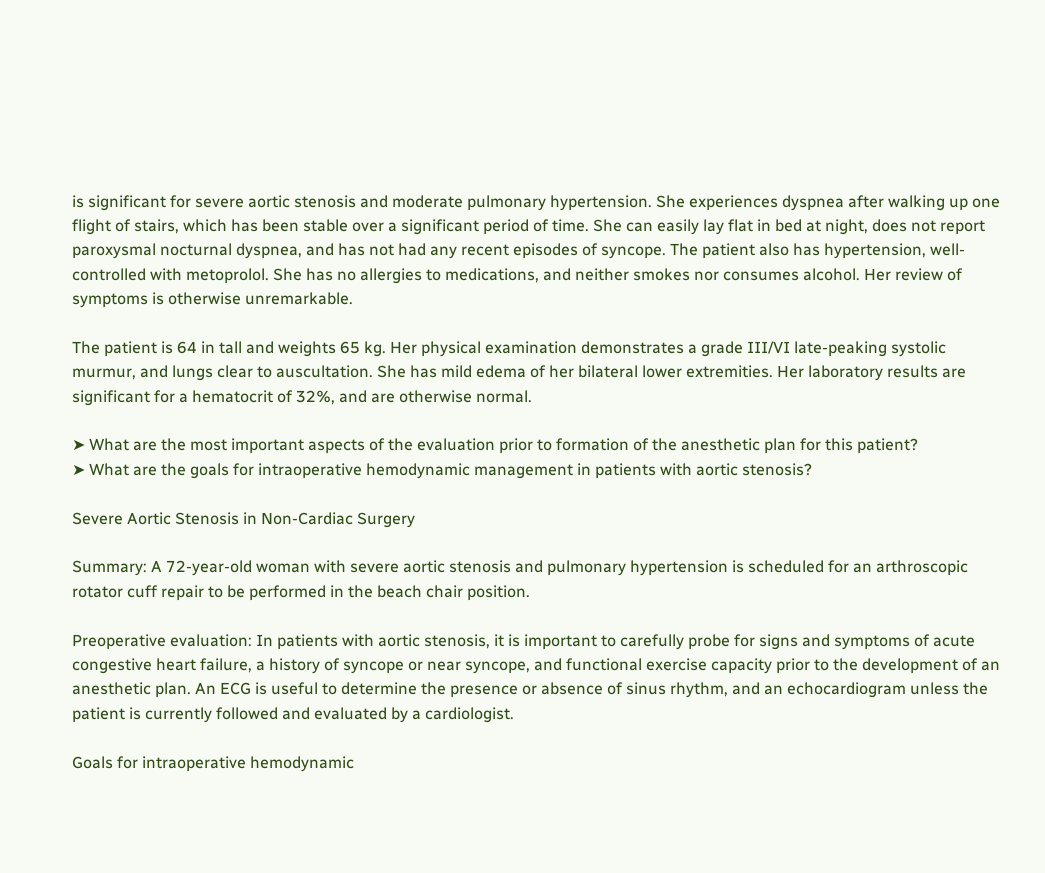is significant for severe aortic stenosis and moderate pulmonary hypertension. She experiences dyspnea after walking up one flight of stairs, which has been stable over a significant period of time. She can easily lay flat in bed at night, does not report paroxysmal nocturnal dyspnea, and has not had any recent episodes of syncope. The patient also has hypertension, well-controlled with metoprolol. She has no allergies to medications, and neither smokes nor consumes alcohol. Her review of symptoms is otherwise unremarkable.

The patient is 64 in tall and weights 65 kg. Her physical examination demonstrates a grade III/VI late-peaking systolic murmur, and lungs clear to auscultation. She has mild edema of her bilateral lower extremities. Her laboratory results are significant for a hematocrit of 32%, and are otherwise normal.

➤ What are the most important aspects of the evaluation prior to formation of the anesthetic plan for this patient?
➤ What are the goals for intraoperative hemodynamic management in patients with aortic stenosis?

Severe Aortic Stenosis in Non-Cardiac Surgery

Summary: A 72-year-old woman with severe aortic stenosis and pulmonary hypertension is scheduled for an arthroscopic rotator cuff repair to be performed in the beach chair position.

Preoperative evaluation: In patients with aortic stenosis, it is important to carefully probe for signs and symptoms of acute congestive heart failure, a history of syncope or near syncope, and functional exercise capacity prior to the development of an anesthetic plan. An ECG is useful to determine the presence or absence of sinus rhythm, and an echocardiogram unless the patient is currently followed and evaluated by a cardiologist.

Goals for intraoperative hemodynamic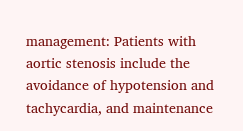management: Patients with aortic stenosis include the avoidance of hypotension and tachycardia, and maintenance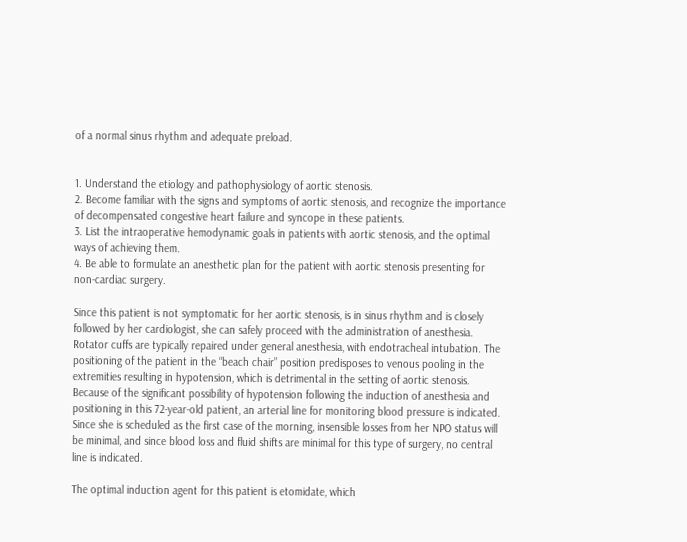of a normal sinus rhythm and adequate preload.


1. Understand the etiology and pathophysiology of aortic stenosis.
2. Become familiar with the signs and symptoms of aortic stenosis, and recognize the importance of decompensated congestive heart failure and syncope in these patients.
3. List the intraoperative hemodynamic goals in patients with aortic stenosis, and the optimal ways of achieving them.
4. Be able to formulate an anesthetic plan for the patient with aortic stenosis presenting for non-cardiac surgery.

Since this patient is not symptomatic for her aortic stenosis, is in sinus rhythm and is closely followed by her cardiologist, she can safely proceed with the administration of anesthesia. Rotator cuffs are typically repaired under general anesthesia, with endotracheal intubation. The positioning of the patient in the “beach chair” position predisposes to venous pooling in the extremities resulting in hypotension, which is detrimental in the setting of aortic stenosis. Because of the significant possibility of hypotension following the induction of anesthesia and positioning in this 72-year-old patient, an arterial line for monitoring blood pressure is indicated. Since she is scheduled as the first case of the morning, insensible losses from her NPO status will be minimal, and since blood loss and fluid shifts are minimal for this type of surgery, no central line is indicated.

The optimal induction agent for this patient is etomidate, which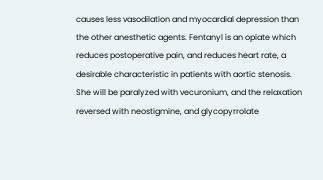causes less vasodilation and myocardial depression than the other anesthetic agents. Fentanyl is an opiate which reduces postoperative pain, and reduces heart rate, a desirable characteristic in patients with aortic stenosis. She will be paralyzed with vecuronium, and the relaxation reversed with neostigmine, and glycopyrrolate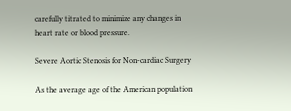carefully titrated to minimize any changes in heart rate or blood pressure.

Severe Aortic Stenosis for Non-cardiac Surgery

As the average age of the American population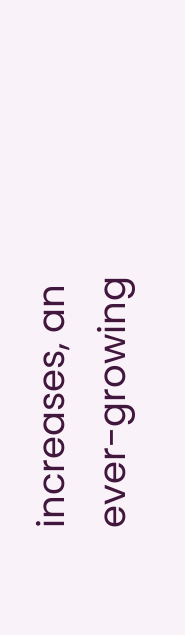increases, an ever-growing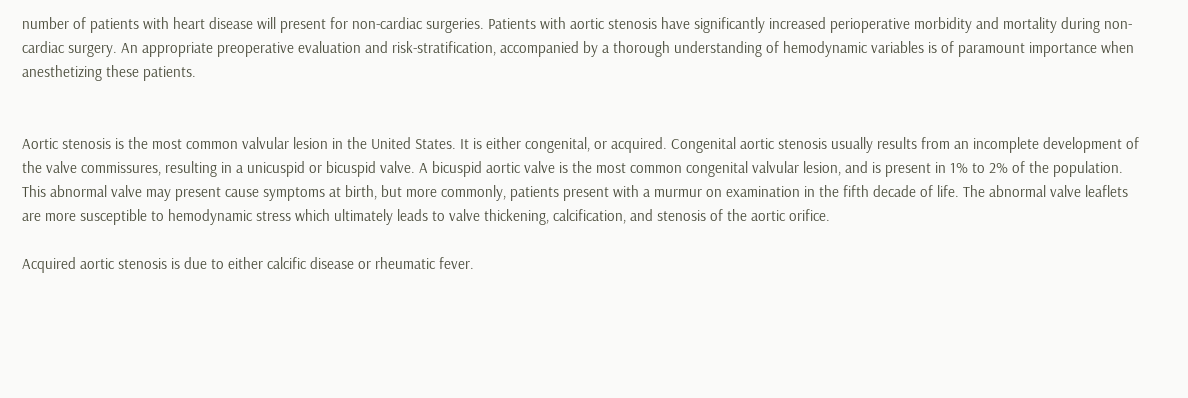number of patients with heart disease will present for non-cardiac surgeries. Patients with aortic stenosis have significantly increased perioperative morbidity and mortality during non-cardiac surgery. An appropriate preoperative evaluation and risk-stratification, accompanied by a thorough understanding of hemodynamic variables is of paramount importance when anesthetizing these patients.


Aortic stenosis is the most common valvular lesion in the United States. It is either congenital, or acquired. Congenital aortic stenosis usually results from an incomplete development of the valve commissures, resulting in a unicuspid or bicuspid valve. A bicuspid aortic valve is the most common congenital valvular lesion, and is present in 1% to 2% of the population. This abnormal valve may present cause symptoms at birth, but more commonly, patients present with a murmur on examination in the fifth decade of life. The abnormal valve leaflets are more susceptible to hemodynamic stress which ultimately leads to valve thickening, calcification, and stenosis of the aortic orifice.

Acquired aortic stenosis is due to either calcific disease or rheumatic fever.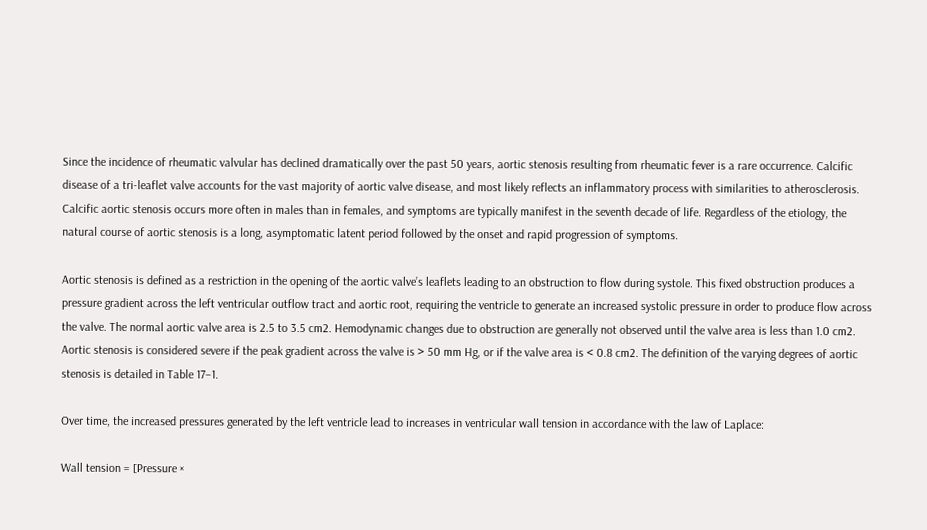Since the incidence of rheumatic valvular has declined dramatically over the past 50 years, aortic stenosis resulting from rheumatic fever is a rare occurrence. Calcific disease of a tri-leaflet valve accounts for the vast majority of aortic valve disease, and most likely reflects an inflammatory process with similarities to atherosclerosis. Calcific aortic stenosis occurs more often in males than in females, and symptoms are typically manifest in the seventh decade of life. Regardless of the etiology, the natural course of aortic stenosis is a long, asymptomatic latent period followed by the onset and rapid progression of symptoms.

Aortic stenosis is defined as a restriction in the opening of the aortic valve’s leaflets leading to an obstruction to flow during systole. This fixed obstruction produces a pressure gradient across the left ventricular outflow tract and aortic root, requiring the ventricle to generate an increased systolic pressure in order to produce flow across the valve. The normal aortic valve area is 2.5 to 3.5 cm2. Hemodynamic changes due to obstruction are generally not observed until the valve area is less than 1.0 cm2. Aortic stenosis is considered severe if the peak gradient across the valve is > 50 mm Hg, or if the valve area is < 0.8 cm2. The definition of the varying degrees of aortic stenosis is detailed in Table 17–1.

Over time, the increased pressures generated by the left ventricle lead to increases in ventricular wall tension in accordance with the law of Laplace:

Wall tension = [Pressure ×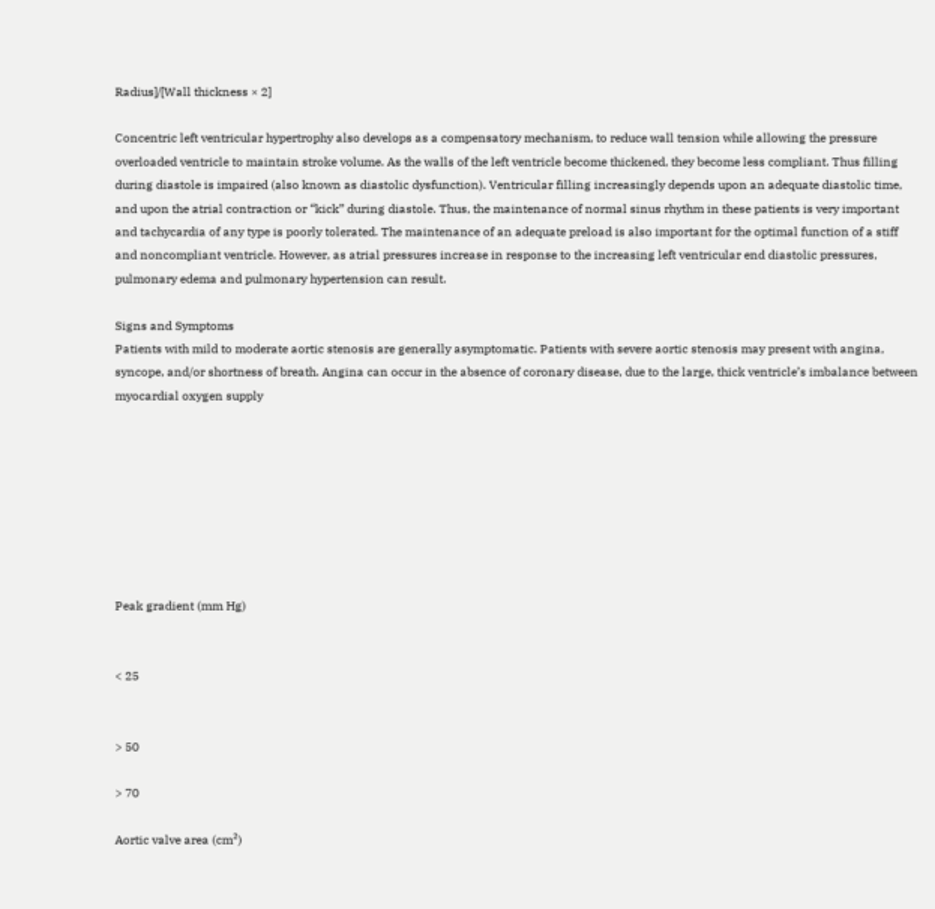Radius]/[Wall thickness × 2]

Concentric left ventricular hypertrophy also develops as a compensatory mechanism, to reduce wall tension while allowing the pressure overloaded ventricle to maintain stroke volume. As the walls of the left ventricle become thickened, they become less compliant. Thus filling during diastole is impaired (also known as diastolic dysfunction). Ventricular filling increasingly depends upon an adequate diastolic time, and upon the atrial contraction or “kick” during diastole. Thus, the maintenance of normal sinus rhythm in these patients is very important and tachycardia of any type is poorly tolerated. The maintenance of an adequate preload is also important for the optimal function of a stiff and noncompliant ventricle. However, as atrial pressures increase in response to the increasing left ventricular end diastolic pressures, pulmonary edema and pulmonary hypertension can result.

Signs and Symptoms
Patients with mild to moderate aortic stenosis are generally asymptomatic. Patients with severe aortic stenosis may present with angina, syncope, and/or shortness of breath. Angina can occur in the absence of coronary disease, due to the large, thick ventricle’s imbalance between myocardial oxygen supply








Peak gradient (mm Hg)


< 25


> 50

> 70

Aortic valve area (cm²)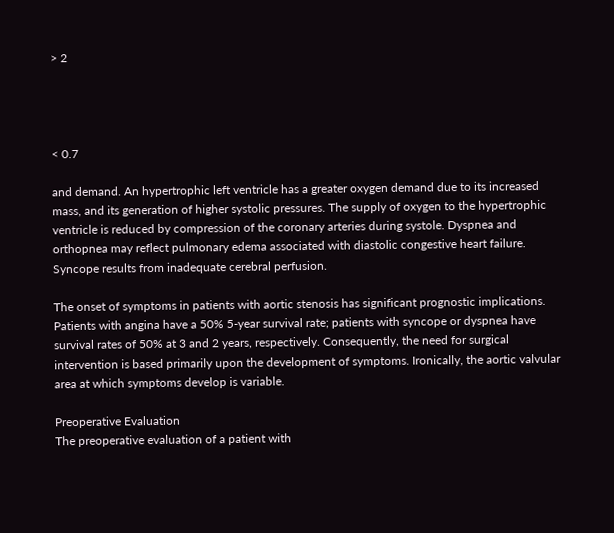> 2




< 0.7

and demand. An hypertrophic left ventricle has a greater oxygen demand due to its increased mass, and its generation of higher systolic pressures. The supply of oxygen to the hypertrophic ventricle is reduced by compression of the coronary arteries during systole. Dyspnea and orthopnea may reflect pulmonary edema associated with diastolic congestive heart failure. Syncope results from inadequate cerebral perfusion.

The onset of symptoms in patients with aortic stenosis has significant prognostic implications. Patients with angina have a 50% 5-year survival rate; patients with syncope or dyspnea have survival rates of 50% at 3 and 2 years, respectively. Consequently, the need for surgical intervention is based primarily upon the development of symptoms. Ironically, the aortic valvular area at which symptoms develop is variable.

Preoperative Evaluation
The preoperative evaluation of a patient with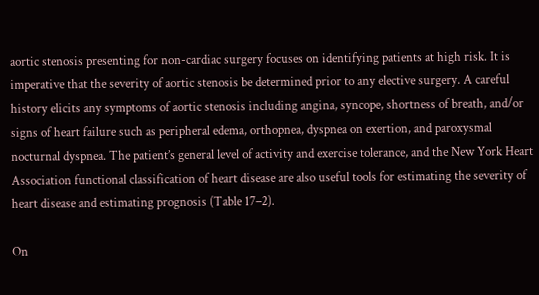aortic stenosis presenting for non-cardiac surgery focuses on identifying patients at high risk. It is imperative that the severity of aortic stenosis be determined prior to any elective surgery. A careful history elicits any symptoms of aortic stenosis including angina, syncope, shortness of breath, and/or signs of heart failure such as peripheral edema, orthopnea, dyspnea on exertion, and paroxysmal nocturnal dyspnea. The patient’s general level of activity and exercise tolerance, and the New York Heart Association functional classification of heart disease are also useful tools for estimating the severity of heart disease and estimating prognosis (Table 17–2).

On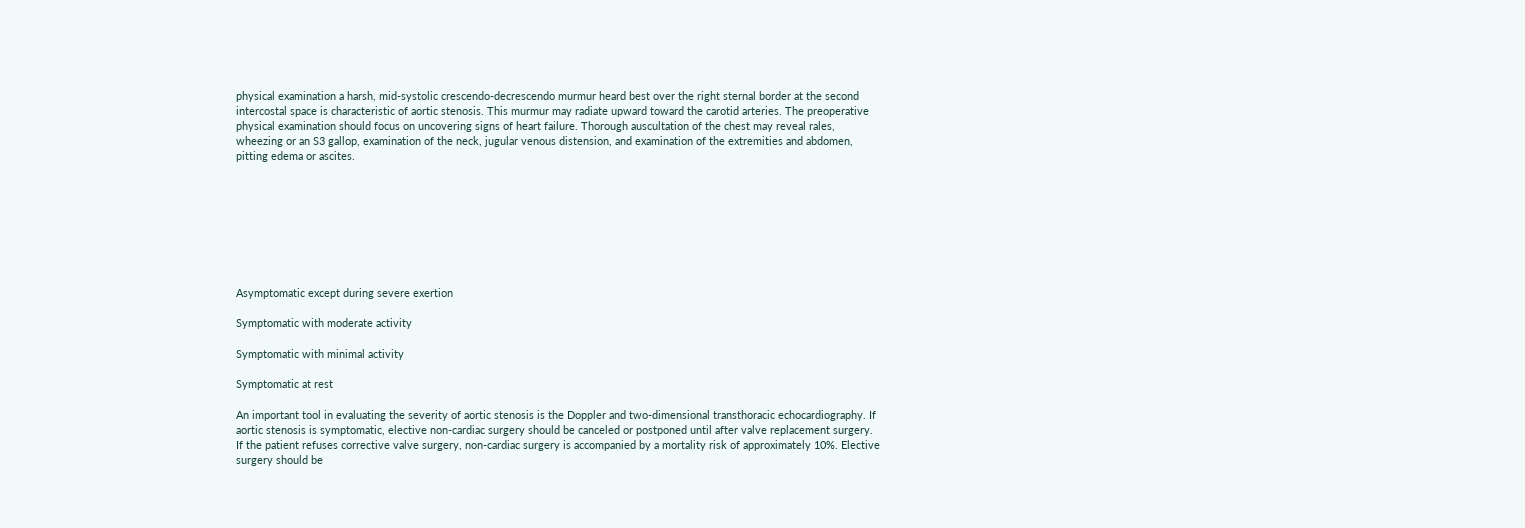physical examination a harsh, mid-systolic crescendo-decrescendo murmur heard best over the right sternal border at the second intercostal space is characteristic of aortic stenosis. This murmur may radiate upward toward the carotid arteries. The preoperative physical examination should focus on uncovering signs of heart failure. Thorough auscultation of the chest may reveal rales, wheezing or an S3 gallop, examination of the neck, jugular venous distension, and examination of the extremities and abdomen, pitting edema or ascites.








Asymptomatic except during severe exertion

Symptomatic with moderate activity

Symptomatic with minimal activity

Symptomatic at rest

An important tool in evaluating the severity of aortic stenosis is the Doppler and two-dimensional transthoracic echocardiography. If aortic stenosis is symptomatic, elective non-cardiac surgery should be canceled or postponed until after valve replacement surgery. If the patient refuses corrective valve surgery, non-cardiac surgery is accompanied by a mortality risk of approximately 10%. Elective surgery should be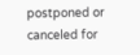postponed or canceled for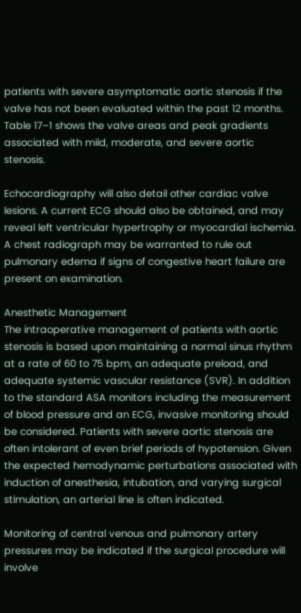patients with severe asymptomatic aortic stenosis if the valve has not been evaluated within the past 12 months. Table 17–1 shows the valve areas and peak gradients associated with mild, moderate, and severe aortic stenosis.

Echocardiography will also detail other cardiac valve lesions. A current ECG should also be obtained, and may reveal left ventricular hypertrophy or myocardial ischemia. A chest radiograph may be warranted to rule out pulmonary edema if signs of congestive heart failure are present on examination.

Anesthetic Management
The intraoperative management of patients with aortic stenosis is based upon maintaining a normal sinus rhythm at a rate of 60 to 75 bpm, an adequate preload, and adequate systemic vascular resistance (SVR). In addition to the standard ASA monitors including the measurement of blood pressure and an ECG, invasive monitoring should be considered. Patients with severe aortic stenosis are often intolerant of even brief periods of hypotension. Given the expected hemodynamic perturbations associated with induction of anesthesia, intubation, and varying surgical stimulation, an arterial line is often indicated.

Monitoring of central venous and pulmonary artery pressures may be indicated if the surgical procedure will involve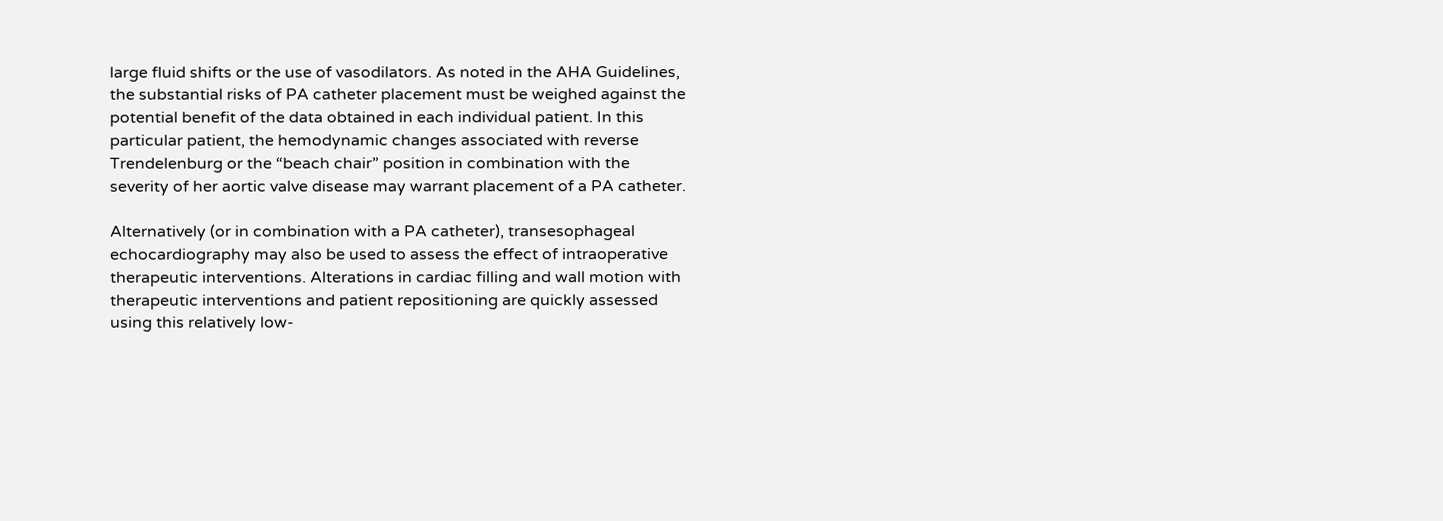large fluid shifts or the use of vasodilators. As noted in the AHA Guidelines, the substantial risks of PA catheter placement must be weighed against the potential benefit of the data obtained in each individual patient. In this particular patient, the hemodynamic changes associated with reverse Trendelenburg or the “beach chair” position in combination with the severity of her aortic valve disease may warrant placement of a PA catheter.

Alternatively (or in combination with a PA catheter), transesophageal echocardiography may also be used to assess the effect of intraoperative therapeutic interventions. Alterations in cardiac filling and wall motion with therapeutic interventions and patient repositioning are quickly assessed using this relatively low-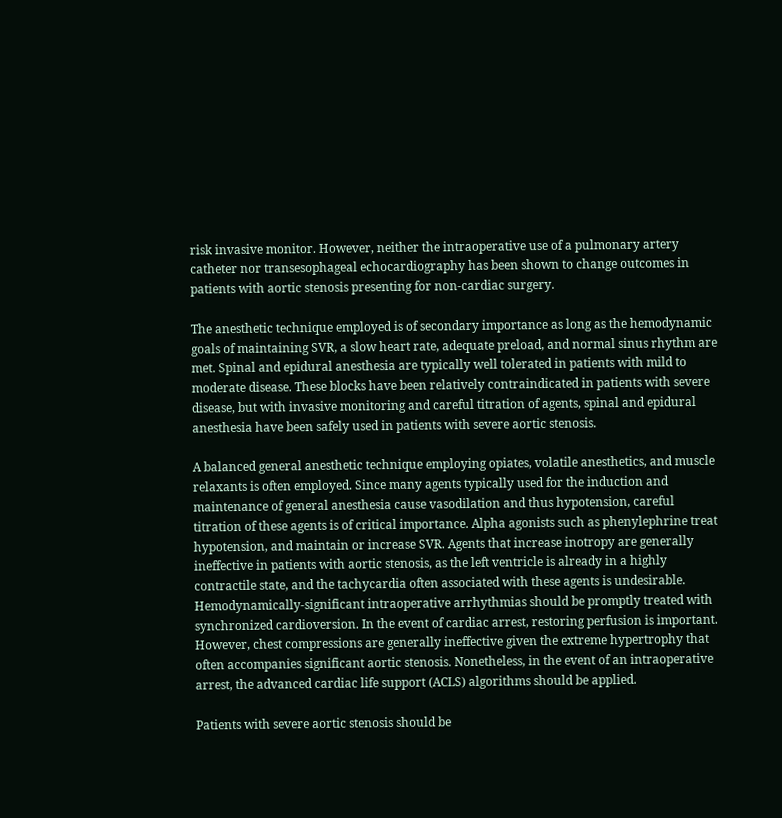risk invasive monitor. However, neither the intraoperative use of a pulmonary artery catheter nor transesophageal echocardiography has been shown to change outcomes in patients with aortic stenosis presenting for non-cardiac surgery.

The anesthetic technique employed is of secondary importance as long as the hemodynamic goals of maintaining SVR, a slow heart rate, adequate preload, and normal sinus rhythm are met. Spinal and epidural anesthesia are typically well tolerated in patients with mild to moderate disease. These blocks have been relatively contraindicated in patients with severe disease, but with invasive monitoring and careful titration of agents, spinal and epidural anesthesia have been safely used in patients with severe aortic stenosis.

A balanced general anesthetic technique employing opiates, volatile anesthetics, and muscle relaxants is often employed. Since many agents typically used for the induction and maintenance of general anesthesia cause vasodilation and thus hypotension, careful titration of these agents is of critical importance. Alpha agonists such as phenylephrine treat hypotension, and maintain or increase SVR. Agents that increase inotropy are generally ineffective in patients with aortic stenosis, as the left ventricle is already in a highly contractile state, and the tachycardia often associated with these agents is undesirable. Hemodynamically-significant intraoperative arrhythmias should be promptly treated with synchronized cardioversion. In the event of cardiac arrest, restoring perfusion is important. However, chest compressions are generally ineffective given the extreme hypertrophy that often accompanies significant aortic stenosis. Nonetheless, in the event of an intraoperative arrest, the advanced cardiac life support (ACLS) algorithms should be applied.

Patients with severe aortic stenosis should be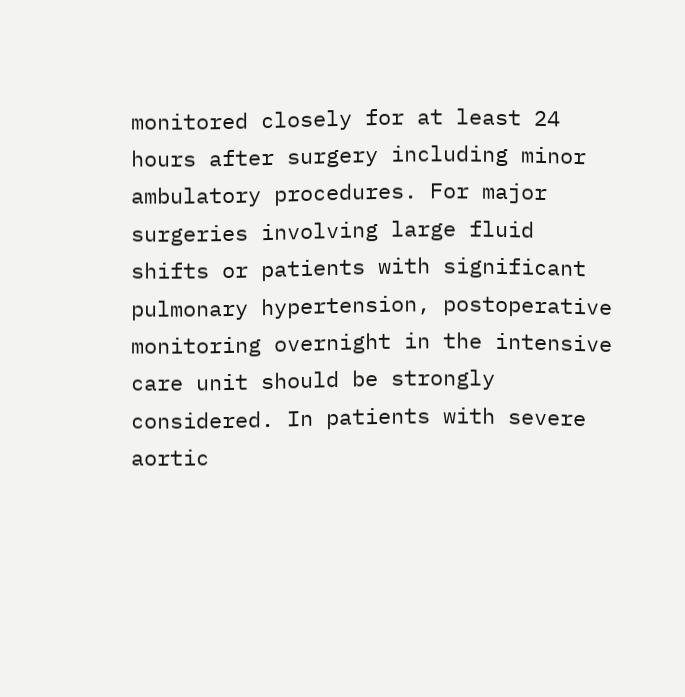monitored closely for at least 24 hours after surgery including minor ambulatory procedures. For major surgeries involving large fluid shifts or patients with significant pulmonary hypertension, postoperative monitoring overnight in the intensive care unit should be strongly considered. In patients with severe aortic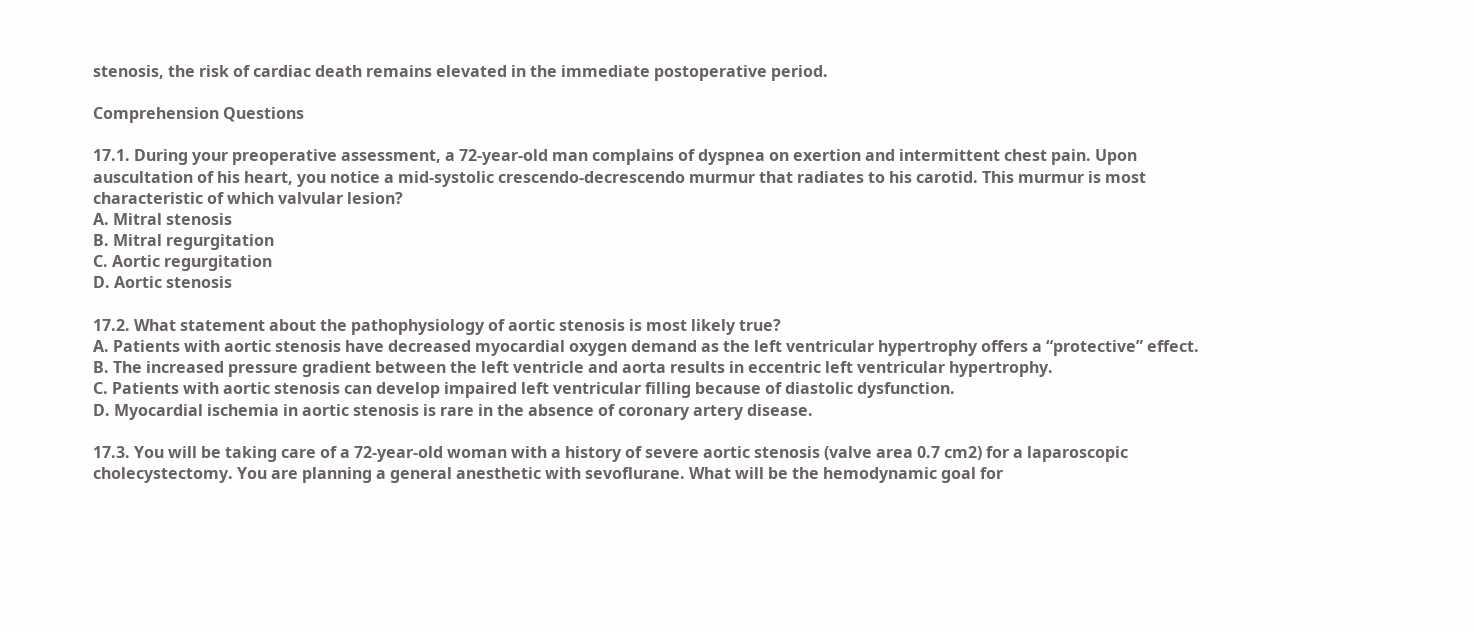stenosis, the risk of cardiac death remains elevated in the immediate postoperative period.

Comprehension Questions

17.1. During your preoperative assessment, a 72-year-old man complains of dyspnea on exertion and intermittent chest pain. Upon auscultation of his heart, you notice a mid-systolic crescendo-decrescendo murmur that radiates to his carotid. This murmur is most characteristic of which valvular lesion?
A. Mitral stenosis
B. Mitral regurgitation
C. Aortic regurgitation
D. Aortic stenosis

17.2. What statement about the pathophysiology of aortic stenosis is most likely true?
A. Patients with aortic stenosis have decreased myocardial oxygen demand as the left ventricular hypertrophy offers a “protective” effect.
B. The increased pressure gradient between the left ventricle and aorta results in eccentric left ventricular hypertrophy.
C. Patients with aortic stenosis can develop impaired left ventricular filling because of diastolic dysfunction.
D. Myocardial ischemia in aortic stenosis is rare in the absence of coronary artery disease.

17.3. You will be taking care of a 72-year-old woman with a history of severe aortic stenosis (valve area 0.7 cm2) for a laparoscopic cholecystectomy. You are planning a general anesthetic with sevoflurane. What will be the hemodynamic goal for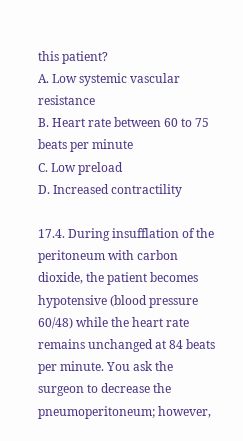this patient?
A. Low systemic vascular resistance
B. Heart rate between 60 to 75 beats per minute
C. Low preload
D. Increased contractility

17.4. During insufflation of the peritoneum with carbon dioxide, the patient becomes hypotensive (blood pressure 60/48) while the heart rate remains unchanged at 84 beats per minute. You ask the surgeon to decrease the pneumoperitoneum; however,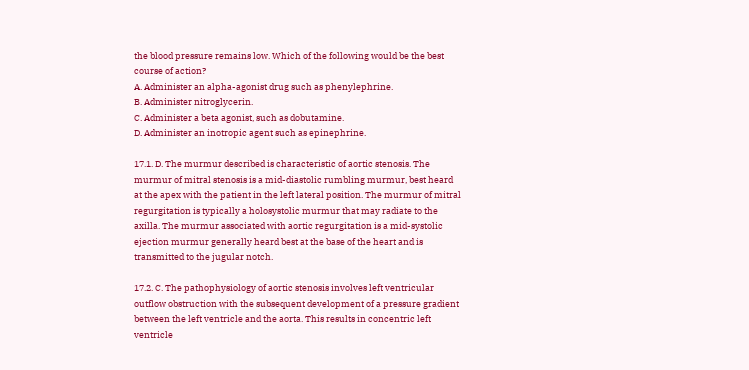the blood pressure remains low. Which of the following would be the best course of action?
A. Administer an alpha-agonist drug such as phenylephrine.
B. Administer nitroglycerin.
C. Administer a beta agonist, such as dobutamine.
D. Administer an inotropic agent such as epinephrine.

17.1. D. The murmur described is characteristic of aortic stenosis. The murmur of mitral stenosis is a mid-diastolic rumbling murmur, best heard at the apex with the patient in the left lateral position. The murmur of mitral regurgitation is typically a holosystolic murmur that may radiate to the axilla. The murmur associated with aortic regurgitation is a mid-systolic ejection murmur generally heard best at the base of the heart and is transmitted to the jugular notch.

17.2. C. The pathophysiology of aortic stenosis involves left ventricular outflow obstruction with the subsequent development of a pressure gradient between the left ventricle and the aorta. This results in concentric left ventricle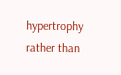hypertrophy rather than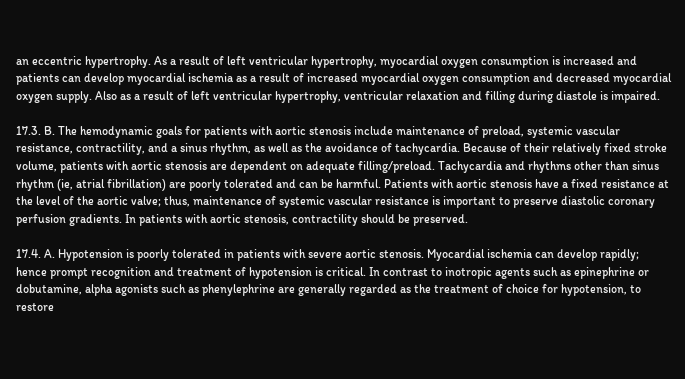an eccentric hypertrophy. As a result of left ventricular hypertrophy, myocardial oxygen consumption is increased and patients can develop myocardial ischemia as a result of increased myocardial oxygen consumption and decreased myocardial oxygen supply. Also as a result of left ventricular hypertrophy, ventricular relaxation and filling during diastole is impaired.

17.3. B. The hemodynamic goals for patients with aortic stenosis include maintenance of preload, systemic vascular resistance, contractility, and a sinus rhythm, as well as the avoidance of tachycardia. Because of their relatively fixed stroke volume, patients with aortic stenosis are dependent on adequate filling/preload. Tachycardia and rhythms other than sinus rhythm (ie, atrial fibrillation) are poorly tolerated and can be harmful. Patients with aortic stenosis have a fixed resistance at the level of the aortic valve; thus, maintenance of systemic vascular resistance is important to preserve diastolic coronary perfusion gradients. In patients with aortic stenosis, contractility should be preserved.

17.4. A. Hypotension is poorly tolerated in patients with severe aortic stenosis. Myocardial ischemia can develop rapidly; hence prompt recognition and treatment of hypotension is critical. In contrast to inotropic agents such as epinephrine or dobutamine, alpha agonists such as phenylephrine are generally regarded as the treatment of choice for hypotension, to restore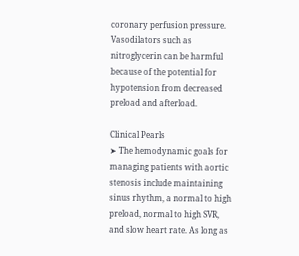coronary perfusion pressure. Vasodilators such as nitroglycerin can be harmful because of the potential for hypotension from decreased preload and afterload.

Clinical Pearls
➤ The hemodynamic goals for managing patients with aortic stenosis include maintaining sinus rhythm, a normal to high preload, normal to high SVR, and slow heart rate. As long as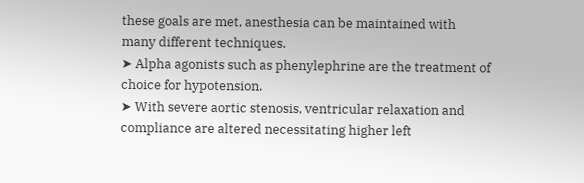these goals are met, anesthesia can be maintained with many different techniques.
➤ Alpha agonists such as phenylephrine are the treatment of choice for hypotension.
➤ With severe aortic stenosis, ventricular relaxation and compliance are altered necessitating higher left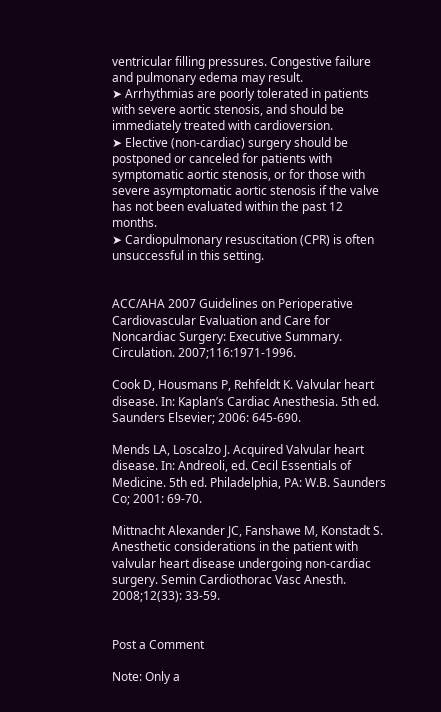ventricular filling pressures. Congestive failure and pulmonary edema may result.
➤ Arrhythmias are poorly tolerated in patients with severe aortic stenosis, and should be immediately treated with cardioversion.
➤ Elective (non-cardiac) surgery should be postponed or canceled for patients with symptomatic aortic stenosis, or for those with severe asymptomatic aortic stenosis if the valve has not been evaluated within the past 12 months.
➤ Cardiopulmonary resuscitation (CPR) is often unsuccessful in this setting.


ACC/AHA 2007 Guidelines on Perioperative Cardiovascular Evaluation and Care for Noncardiac Surgery: Executive Summary. Circulation. 2007;116:1971-1996.

Cook D, Housmans P, Rehfeldt K. Valvular heart disease. In: Kaplan’s Cardiac Anesthesia. 5th ed. Saunders Elsevier; 2006: 645-690.

Mends LA, Loscalzo J. Acquired Valvular heart disease. In: Andreoli, ed. Cecil Essentials of Medicine. 5th ed. Philadelphia, PA: W.B. Saunders Co; 2001: 69-70.

Mittnacht Alexander JC, Fanshawe M, Konstadt S. Anesthetic considerations in the patient with valvular heart disease undergoing non-cardiac surgery. Semin Cardiothorac Vasc Anesth. 2008;12(33): 33-59.


Post a Comment

Note: Only a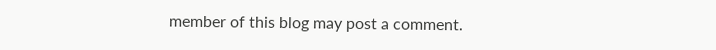member of this blog may post a comment.